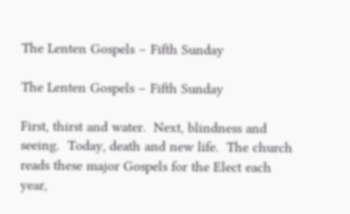The Lenten Gospels – Fifth Sunday

The Lenten Gospels – Fifth Sunday

First, thirst and water.  Next, blindness and seeing.  Today, death and new life.  The church reads these major Gospels for the Elect each year,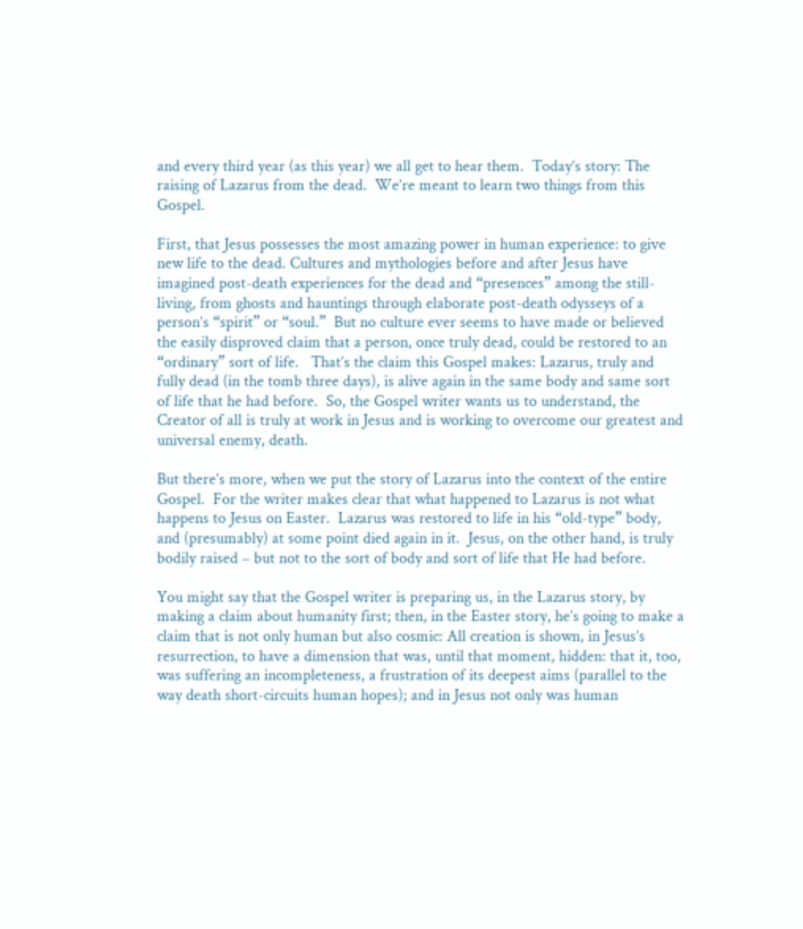and every third year (as this year) we all get to hear them.  Today’s story: The raising of Lazarus from the dead.  We’re meant to learn two things from this Gospel.

First, that Jesus possesses the most amazing power in human experience: to give new life to the dead. Cultures and mythologies before and after Jesus have imagined post-death experiences for the dead and “presences” among the still-living, from ghosts and hauntings through elaborate post-death odysseys of a person’s “spirit” or “soul.”  But no culture ever seems to have made or believed the easily disproved claim that a person, once truly dead, could be restored to an “ordinary” sort of life.   That’s the claim this Gospel makes: Lazarus, truly and fully dead (in the tomb three days), is alive again in the same body and same sort of life that he had before.  So, the Gospel writer wants us to understand, the Creator of all is truly at work in Jesus and is working to overcome our greatest and universal enemy, death.

But there’s more, when we put the story of Lazarus into the context of the entire Gospel.  For the writer makes clear that what happened to Lazarus is not what happens to Jesus on Easter.  Lazarus was restored to life in his “old-type” body, and (presumably) at some point died again in it.  Jesus, on the other hand, is truly bodily raised – but not to the sort of body and sort of life that He had before.

You might say that the Gospel writer is preparing us, in the Lazarus story, by making a claim about humanity first; then, in the Easter story, he’s going to make a claim that is not only human but also cosmic: All creation is shown, in Jesus’s resurrection, to have a dimension that was, until that moment, hidden: that it, too, was suffering an incompleteness, a frustration of its deepest aims (parallel to the way death short-circuits human hopes); and in Jesus not only was human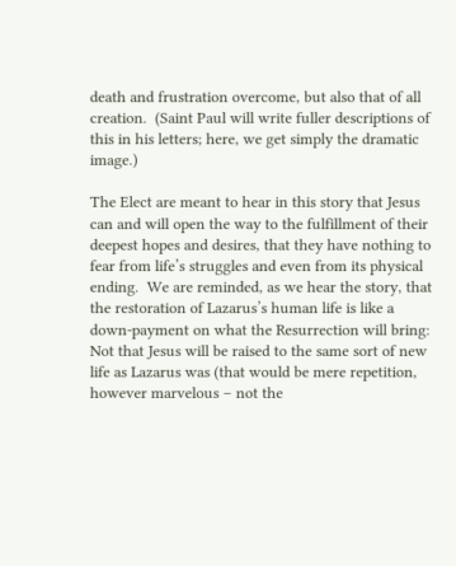death and frustration overcome, but also that of all creation.  (Saint Paul will write fuller descriptions of this in his letters; here, we get simply the dramatic image.)

The Elect are meant to hear in this story that Jesus can and will open the way to the fulfillment of their deepest hopes and desires, that they have nothing to fear from life’s struggles and even from its physical ending.  We are reminded, as we hear the story, that the restoration of Lazarus’s human life is like a down-payment on what the Resurrection will bring: Not that Jesus will be raised to the same sort of new life as Lazarus was (that would be mere repetition, however marvelous – not the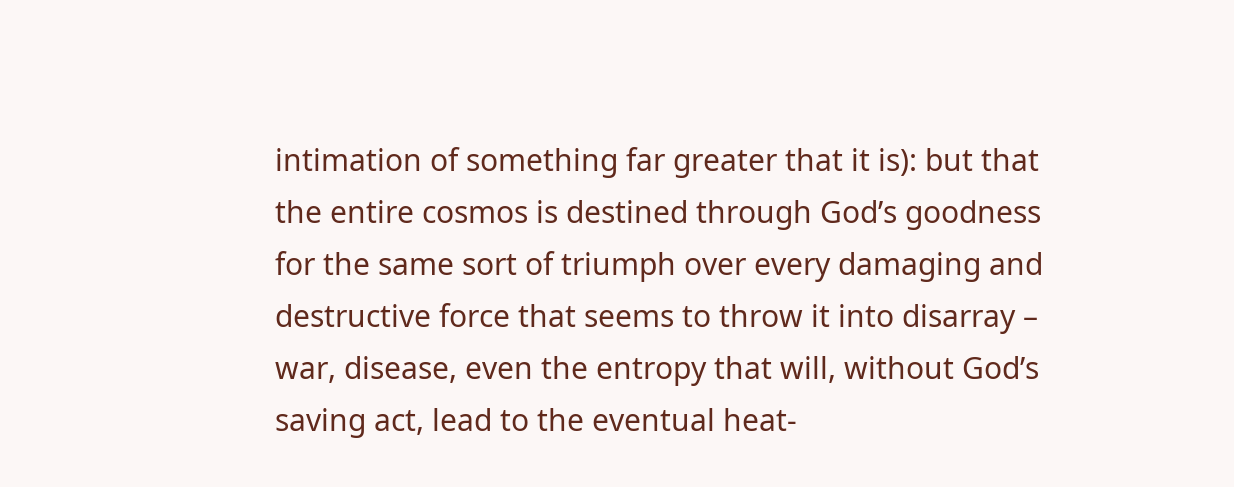intimation of something far greater that it is): but that the entire cosmos is destined through God’s goodness for the same sort of triumph over every damaging and destructive force that seems to throw it into disarray – war, disease, even the entropy that will, without God’s saving act, lead to the eventual heat-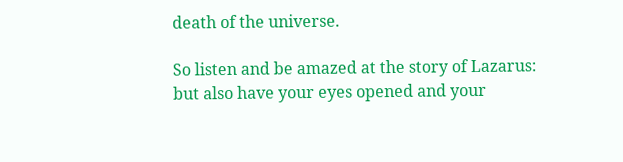death of the universe.

So listen and be amazed at the story of Lazarus: but also have your eyes opened and your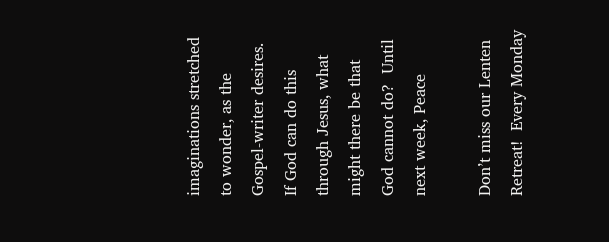imaginations stretched to wonder, as the Gospel-writer desires.  If God can do this through Jesus, what might there be that God cannot do?  Until next week, Peace

Don’t miss our Lenten Retreat!  Every Monday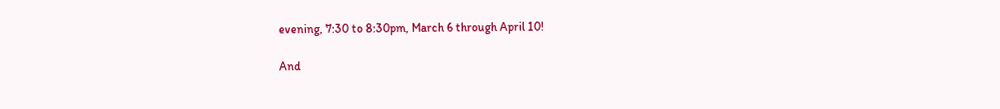evening, 7:30 to 8:30pm, March 6 through April 10!

And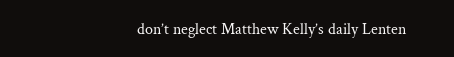don’t neglect Matthew Kelly’s daily Lenten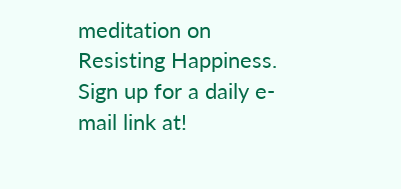meditation on Resisting Happiness. Sign up for a daily e-mail link at!